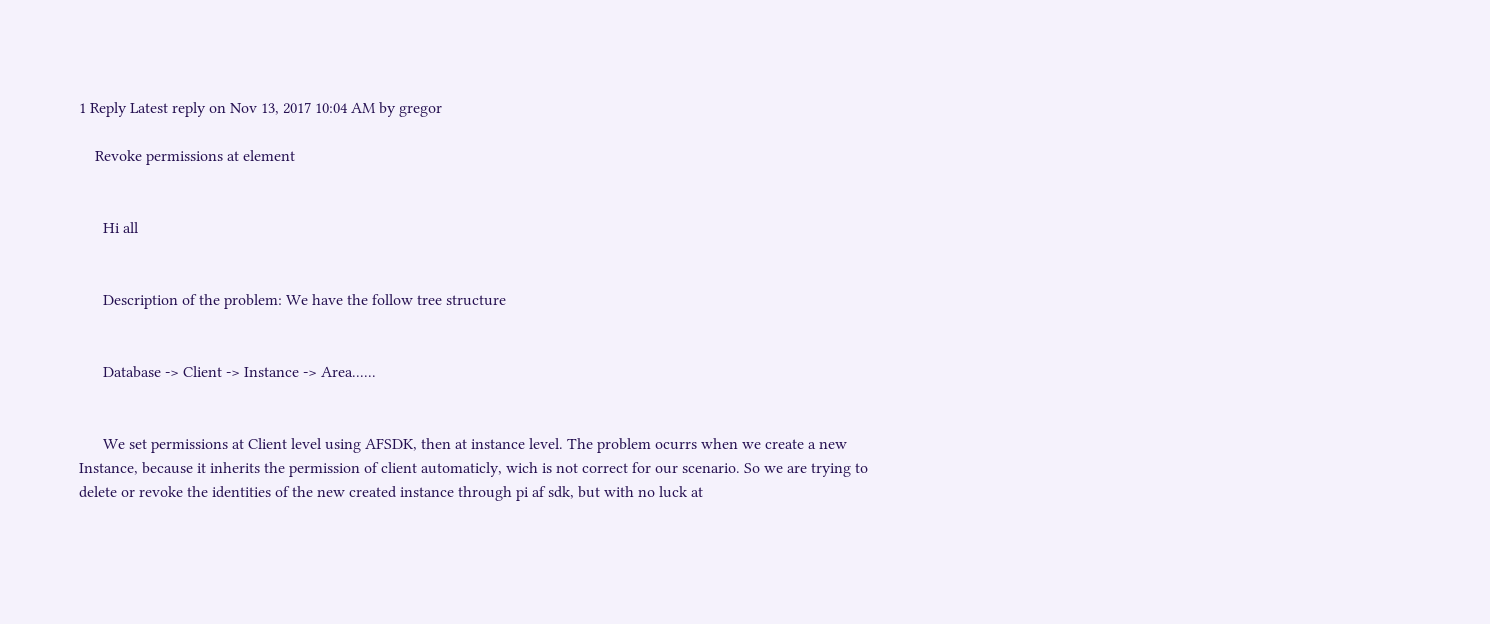1 Reply Latest reply on Nov 13, 2017 10:04 AM by gregor

    Revoke permissions at element


      Hi all


      Description of the problem: We have the follow tree structure


      Database -> Client -> Instance -> Area......


      We set permissions at Client level using AFSDK, then at instance level. The problem ocurrs when we create a new Instance, because it inherits the permission of client automaticly, wich is not correct for our scenario. So we are trying to delete or revoke the identities of the new created instance through pi af sdk, but with no luck at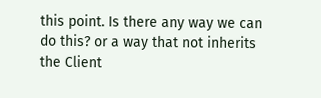this point. Is there any way we can do this? or a way that not inherits the Client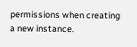permissions when creating a new instance.